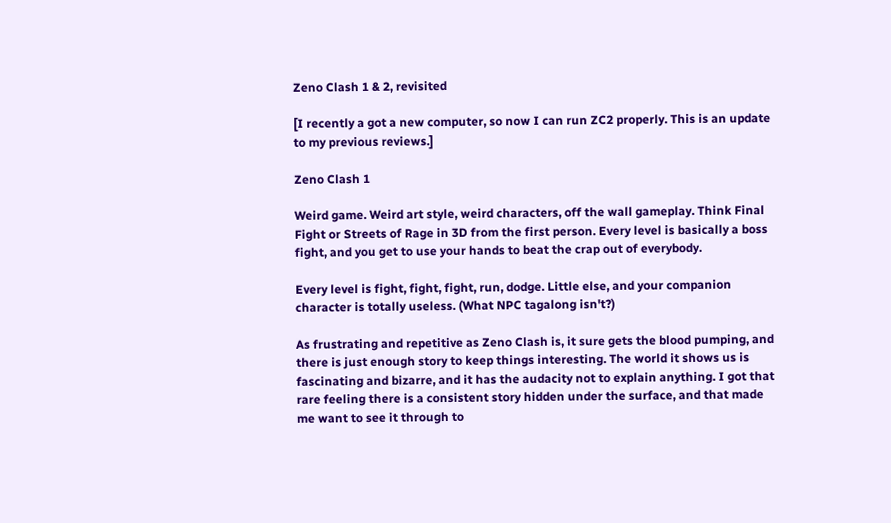Zeno Clash 1 & 2, revisited

[I recently a got a new computer, so now I can run ZC2 properly. This is an update to my previous reviews.]

Zeno Clash 1

Weird game. Weird art style, weird characters, off the wall gameplay. Think Final Fight or Streets of Rage in 3D from the first person. Every level is basically a boss fight, and you get to use your hands to beat the crap out of everybody.

Every level is fight, fight, fight, run, dodge. Little else, and your companion character is totally useless. (What NPC tagalong isn't?)

As frustrating and repetitive as Zeno Clash is, it sure gets the blood pumping, and there is just enough story to keep things interesting. The world it shows us is fascinating and bizarre, and it has the audacity not to explain anything. I got that rare feeling there is a consistent story hidden under the surface, and that made me want to see it through to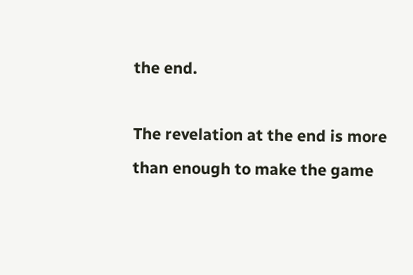the end.

The revelation at the end is more than enough to make the game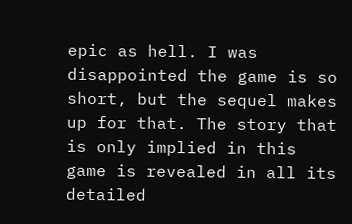epic as hell. I was disappointed the game is so short, but the sequel makes up for that. The story that is only implied in this game is revealed in all its detailed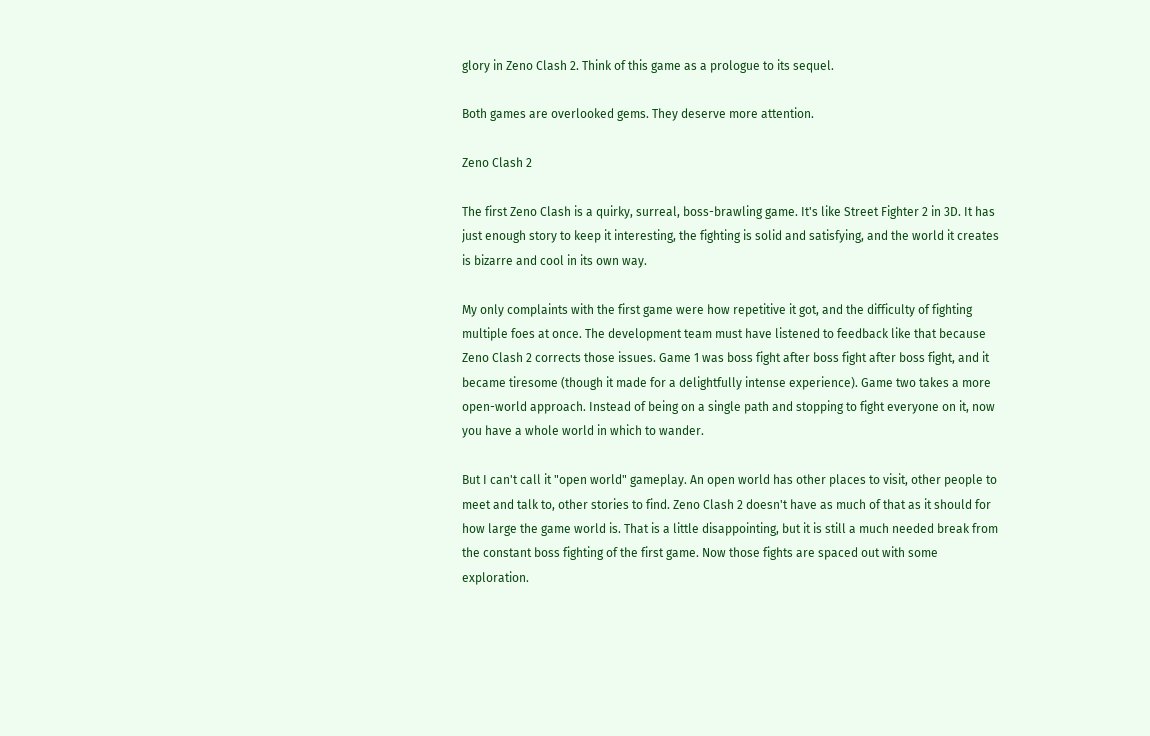glory in Zeno Clash 2. Think of this game as a prologue to its sequel.

Both games are overlooked gems. They deserve more attention.

Zeno Clash 2

The first Zeno Clash is a quirky, surreal, boss-brawling game. It's like Street Fighter 2 in 3D. It has just enough story to keep it interesting, the fighting is solid and satisfying, and the world it creates is bizarre and cool in its own way.

My only complaints with the first game were how repetitive it got, and the difficulty of fighting multiple foes at once. The development team must have listened to feedback like that because Zeno Clash 2 corrects those issues. Game 1 was boss fight after boss fight after boss fight, and it became tiresome (though it made for a delightfully intense experience). Game two takes a more open-world approach. Instead of being on a single path and stopping to fight everyone on it, now you have a whole world in which to wander.

But I can't call it "open world" gameplay. An open world has other places to visit, other people to meet and talk to, other stories to find. Zeno Clash 2 doesn't have as much of that as it should for how large the game world is. That is a little disappointing, but it is still a much needed break from the constant boss fighting of the first game. Now those fights are spaced out with some exploration.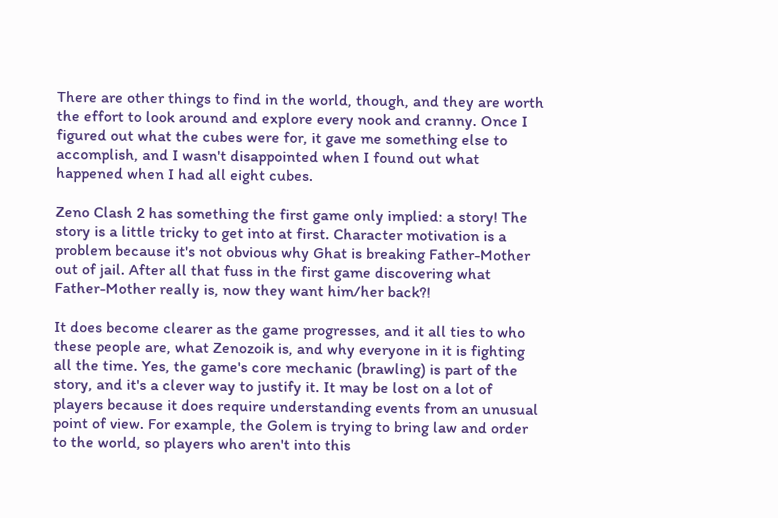There are other things to find in the world, though, and they are worth the effort to look around and explore every nook and cranny. Once I figured out what the cubes were for, it gave me something else to accomplish, and I wasn't disappointed when I found out what happened when I had all eight cubes.

Zeno Clash 2 has something the first game only implied: a story! The story is a little tricky to get into at first. Character motivation is a problem because it's not obvious why Ghat is breaking Father-Mother out of jail. After all that fuss in the first game discovering what Father-Mother really is, now they want him/her back?!

It does become clearer as the game progresses, and it all ties to who these people are, what Zenozoik is, and why everyone in it is fighting all the time. Yes, the game's core mechanic (brawling) is part of the story, and it's a clever way to justify it. It may be lost on a lot of players because it does require understanding events from an unusual point of view. For example, the Golem is trying to bring law and order to the world, so players who aren't into this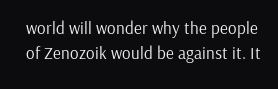world will wonder why the people of Zenozoik would be against it. It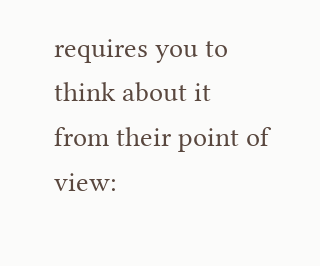requires you to think about it from their point of view: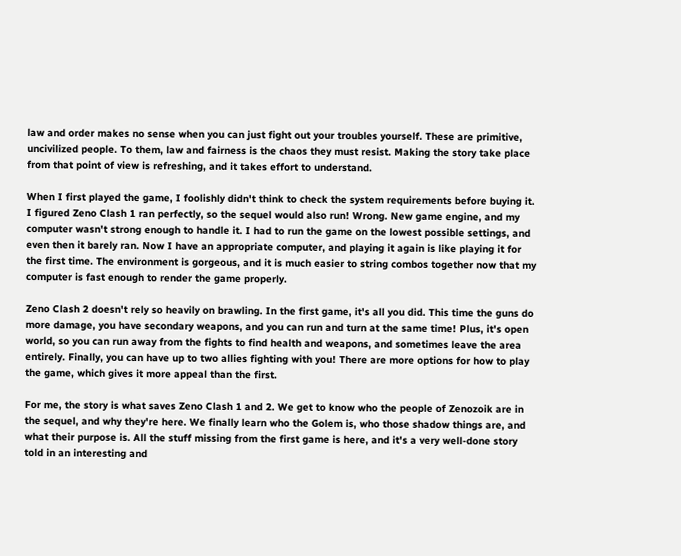law and order makes no sense when you can just fight out your troubles yourself. These are primitive, uncivilized people. To them, law and fairness is the chaos they must resist. Making the story take place from that point of view is refreshing, and it takes effort to understand.

When I first played the game, I foolishly didn't think to check the system requirements before buying it. I figured Zeno Clash 1 ran perfectly, so the sequel would also run! Wrong. New game engine, and my computer wasn't strong enough to handle it. I had to run the game on the lowest possible settings, and even then it barely ran. Now I have an appropriate computer, and playing it again is like playing it for the first time. The environment is gorgeous, and it is much easier to string combos together now that my computer is fast enough to render the game properly.

Zeno Clash 2 doesn't rely so heavily on brawling. In the first game, it's all you did. This time the guns do more damage, you have secondary weapons, and you can run and turn at the same time! Plus, it's open world, so you can run away from the fights to find health and weapons, and sometimes leave the area entirely. Finally, you can have up to two allies fighting with you! There are more options for how to play the game, which gives it more appeal than the first.

For me, the story is what saves Zeno Clash 1 and 2. We get to know who the people of Zenozoik are in the sequel, and why they're here. We finally learn who the Golem is, who those shadow things are, and what their purpose is. All the stuff missing from the first game is here, and it's a very well-done story told in an interesting and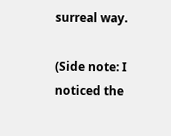surreal way.

(Side note: I noticed the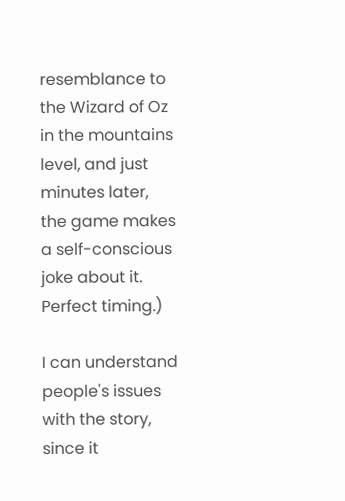resemblance to the Wizard of Oz in the mountains level, and just minutes later, the game makes a self-conscious joke about it. Perfect timing.)

I can understand people's issues with the story, since it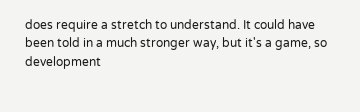does require a stretch to understand. It could have been told in a much stronger way, but it's a game, so development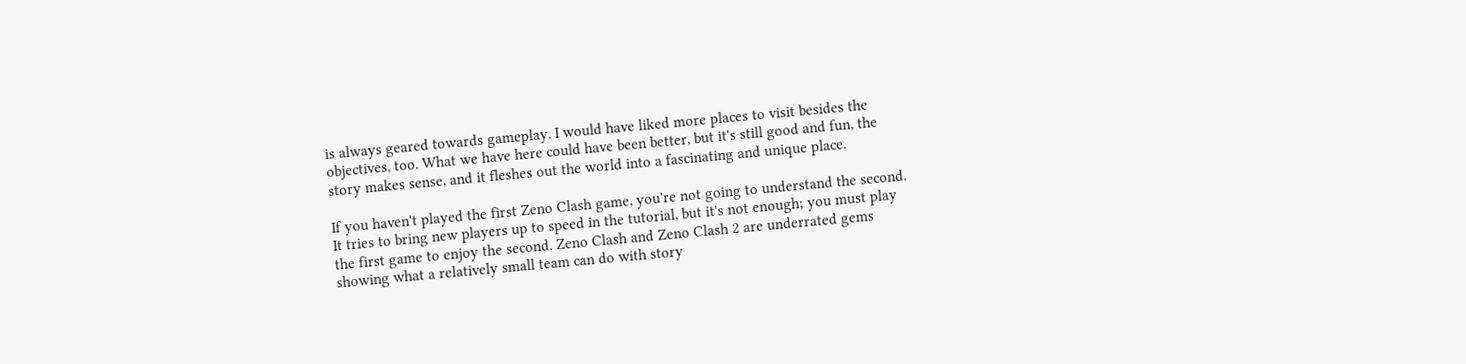is always geared towards gameplay. I would have liked more places to visit besides the objectives, too. What we have here could have been better, but it's still good and fun, the story makes sense, and it fleshes out the world into a fascinating and unique place.

If you haven't played the first Zeno Clash game, you're not going to understand the second. It tries to bring new players up to speed in the tutorial, but it's not enough; you must play the first game to enjoy the second. Zeno Clash and Zeno Clash 2 are underrated gems showing what a relatively small team can do with story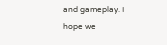and gameplay. I hope we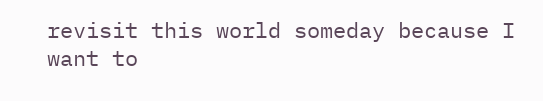revisit this world someday because I want to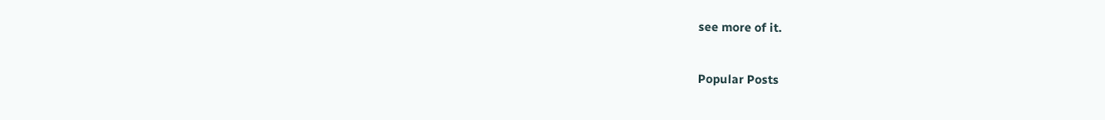see more of it.


Popular Posts